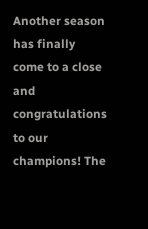Another season has finally come to a close and congratulations to our champions! The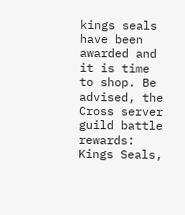kings seals have been awarded and it is time to shop. Be advised, the Cross server guild battle rewards: Kings Seals,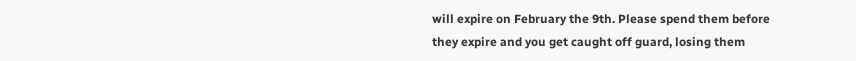will expire on February the 9th. Please spend them before they expire and you get caught off guard, losing them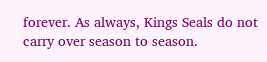forever. As always, Kings Seals do not carry over season to season.